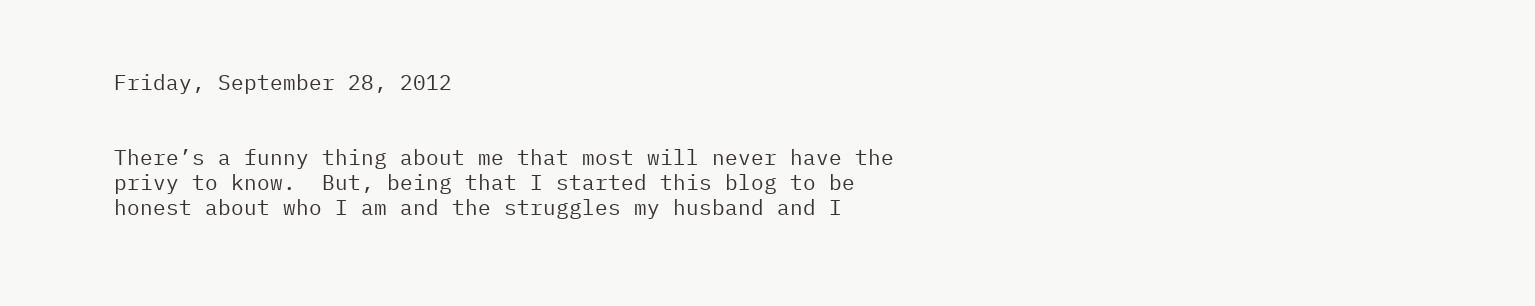Friday, September 28, 2012


There’s a funny thing about me that most will never have the privy to know.  But, being that I started this blog to be honest about who I am and the struggles my husband and I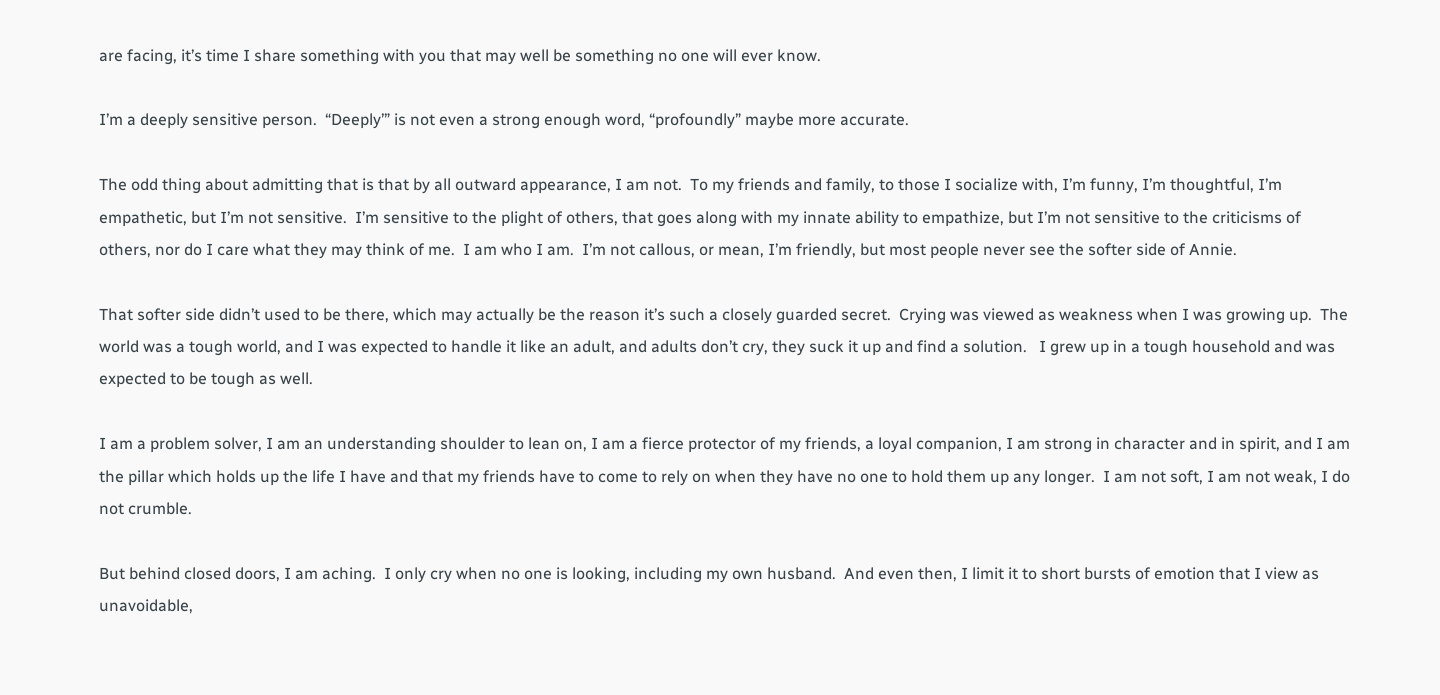are facing, it’s time I share something with you that may well be something no one will ever know.

I’m a deeply sensitive person.  “Deeply’” is not even a strong enough word, “profoundly” maybe more accurate.

The odd thing about admitting that is that by all outward appearance, I am not.  To my friends and family, to those I socialize with, I’m funny, I’m thoughtful, I’m empathetic, but I’m not sensitive.  I’m sensitive to the plight of others, that goes along with my innate ability to empathize, but I’m not sensitive to the criticisms of others, nor do I care what they may think of me.  I am who I am.  I’m not callous, or mean, I’m friendly, but most people never see the softer side of Annie.

That softer side didn’t used to be there, which may actually be the reason it’s such a closely guarded secret.  Crying was viewed as weakness when I was growing up.  The world was a tough world, and I was expected to handle it like an adult, and adults don’t cry, they suck it up and find a solution.   I grew up in a tough household and was expected to be tough as well.

I am a problem solver, I am an understanding shoulder to lean on, I am a fierce protector of my friends, a loyal companion, I am strong in character and in spirit, and I am the pillar which holds up the life I have and that my friends have to come to rely on when they have no one to hold them up any longer.  I am not soft, I am not weak, I do not crumble.

But behind closed doors, I am aching.  I only cry when no one is looking, including my own husband.  And even then, I limit it to short bursts of emotion that I view as unavoidable,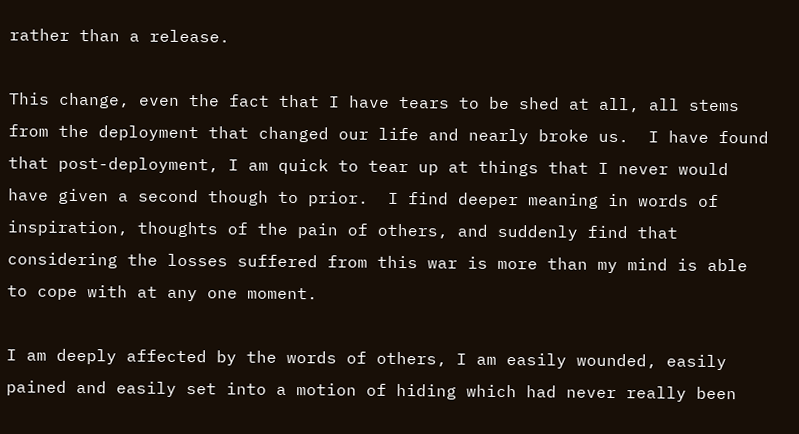rather than a release.

This change, even the fact that I have tears to be shed at all, all stems from the deployment that changed our life and nearly broke us.  I have found that post-deployment, I am quick to tear up at things that I never would have given a second though to prior.  I find deeper meaning in words of inspiration, thoughts of the pain of others, and suddenly find that considering the losses suffered from this war is more than my mind is able to cope with at any one moment.

I am deeply affected by the words of others, I am easily wounded, easily pained and easily set into a motion of hiding which had never really been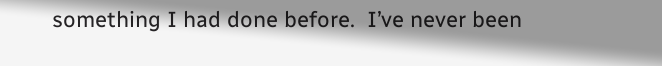something I had done before.  I’ve never been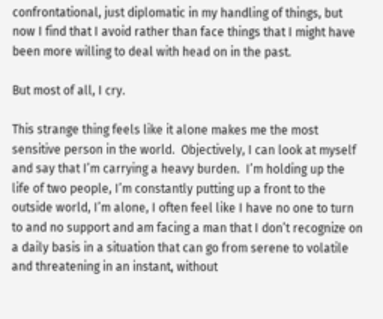confrontational, just diplomatic in my handling of things, but now I find that I avoid rather than face things that I might have been more willing to deal with head on in the past.

But most of all, I cry.

This strange thing feels like it alone makes me the most sensitive person in the world.  Objectively, I can look at myself and say that I’m carrying a heavy burden.  I’m holding up the life of two people, I’m constantly putting up a front to the outside world, I’m alone, I often feel like I have no one to turn to and no support and am facing a man that I don’t recognize on a daily basis in a situation that can go from serene to volatile and threatening in an instant, without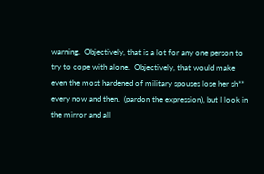warning.  Objectively, that is a lot for any one person to try to cope with alone.  Objectively, that would make even the most hardened of military spouses lose her sh** every now and then.  (pardon the expression), but I look in the mirror and all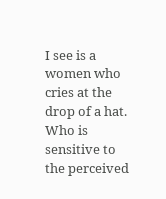I see is a women who cries at the drop of a hat.  Who is sensitive to the perceived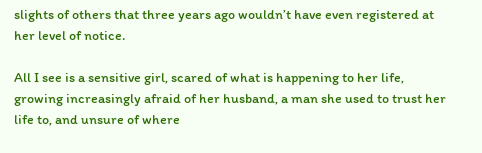slights of others that three years ago wouldn’t have even registered at her level of notice.

All I see is a sensitive girl, scared of what is happening to her life, growing increasingly afraid of her husband, a man she used to trust her life to, and unsure of where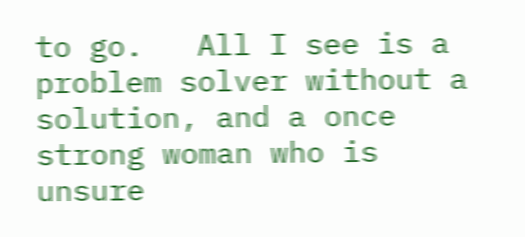to go.   All I see is a problem solver without a solution, and a once strong woman who is unsure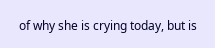of why she is crying today, but is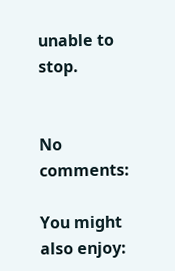unable to stop.


No comments:

You might also enjoy: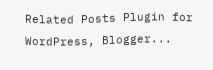Related Posts Plugin for WordPress, Blogger...